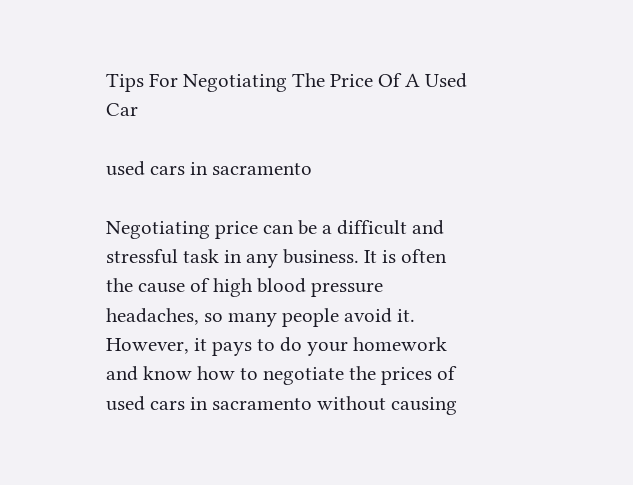Tips For Negotiating The Price Of A Used Car

used cars in sacramento

Negotiating price can be a difficult and stressful task in any business. It is often the cause of high blood pressure headaches, so many people avoid it. However, it pays to do your homework and know how to negotiate the prices of used cars in sacramento without causing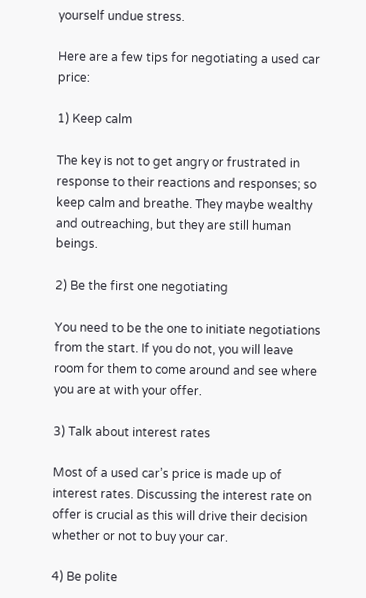yourself undue stress.

Here are a few tips for negotiating a used car price:

1) Keep calm

The key is not to get angry or frustrated in response to their reactions and responses; so keep calm and breathe. They maybe wealthy and outreaching, but they are still human beings.

2) Be the first one negotiating

You need to be the one to initiate negotiations from the start. If you do not, you will leave room for them to come around and see where you are at with your offer.

3) Talk about interest rates

Most of a used car’s price is made up of interest rates. Discussing the interest rate on offer is crucial as this will drive their decision whether or not to buy your car.

4) Be polite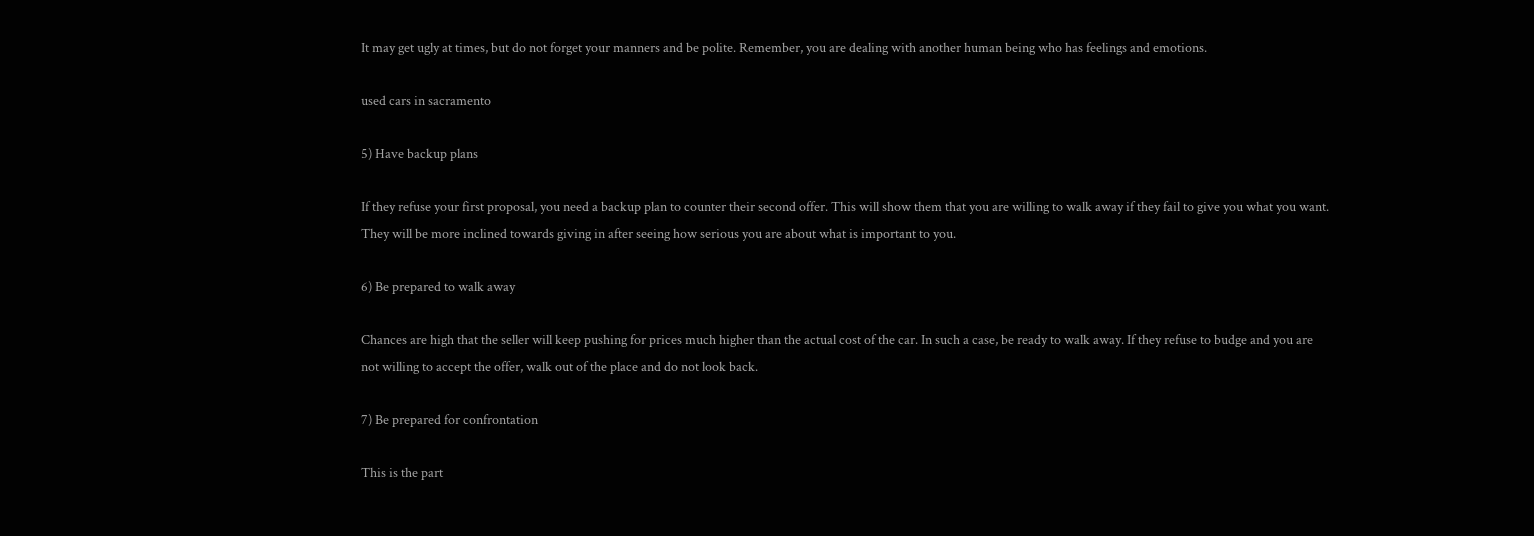It may get ugly at times, but do not forget your manners and be polite. Remember, you are dealing with another human being who has feelings and emotions.

used cars in sacramento

5) Have backup plans

If they refuse your first proposal, you need a backup plan to counter their second offer. This will show them that you are willing to walk away if they fail to give you what you want. They will be more inclined towards giving in after seeing how serious you are about what is important to you.

6) Be prepared to walk away

Chances are high that the seller will keep pushing for prices much higher than the actual cost of the car. In such a case, be ready to walk away. If they refuse to budge and you are not willing to accept the offer, walk out of the place and do not look back.

7) Be prepared for confrontation

This is the part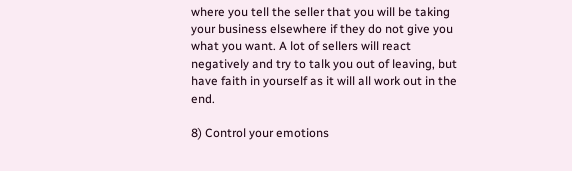where you tell the seller that you will be taking your business elsewhere if they do not give you what you want. A lot of sellers will react negatively and try to talk you out of leaving, but have faith in yourself as it will all work out in the end.

8) Control your emotions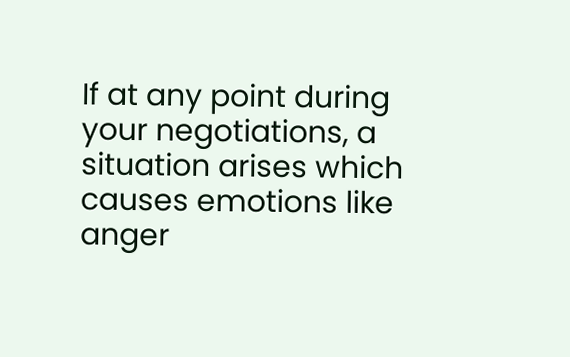If at any point during your negotiations, a situation arises which causes emotions like anger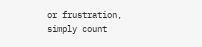or frustration, simply count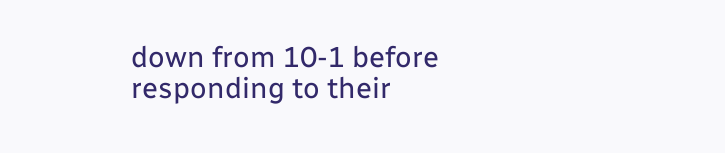down from 10-1 before responding to their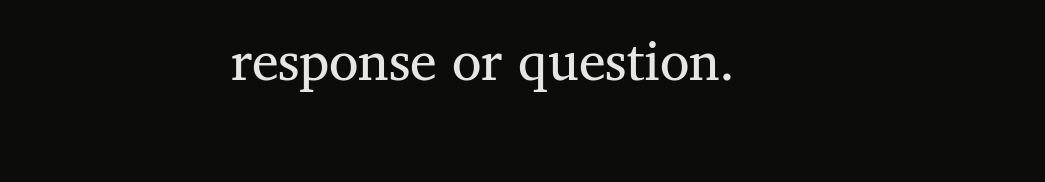response or question.